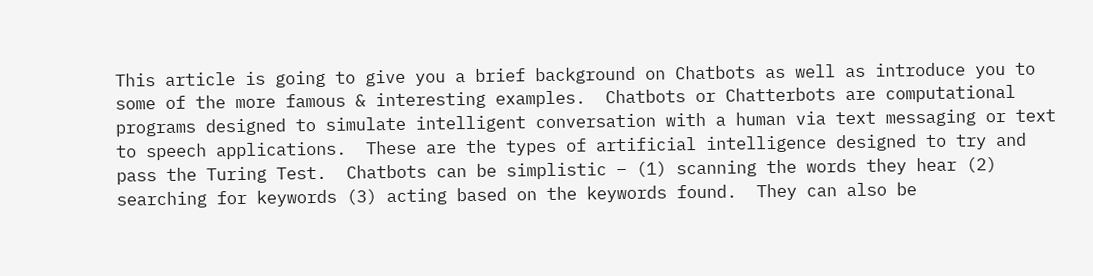This article is going to give you a brief background on Chatbots as well as introduce you to some of the more famous & interesting examples.  Chatbots or Chatterbots are computational programs designed to simulate intelligent conversation with a human via text messaging or text to speech applications.  These are the types of artificial intelligence designed to try and pass the Turing Test.  Chatbots can be simplistic – (1) scanning the words they hear (2) searching for keywords (3) acting based on the keywords found.  They can also be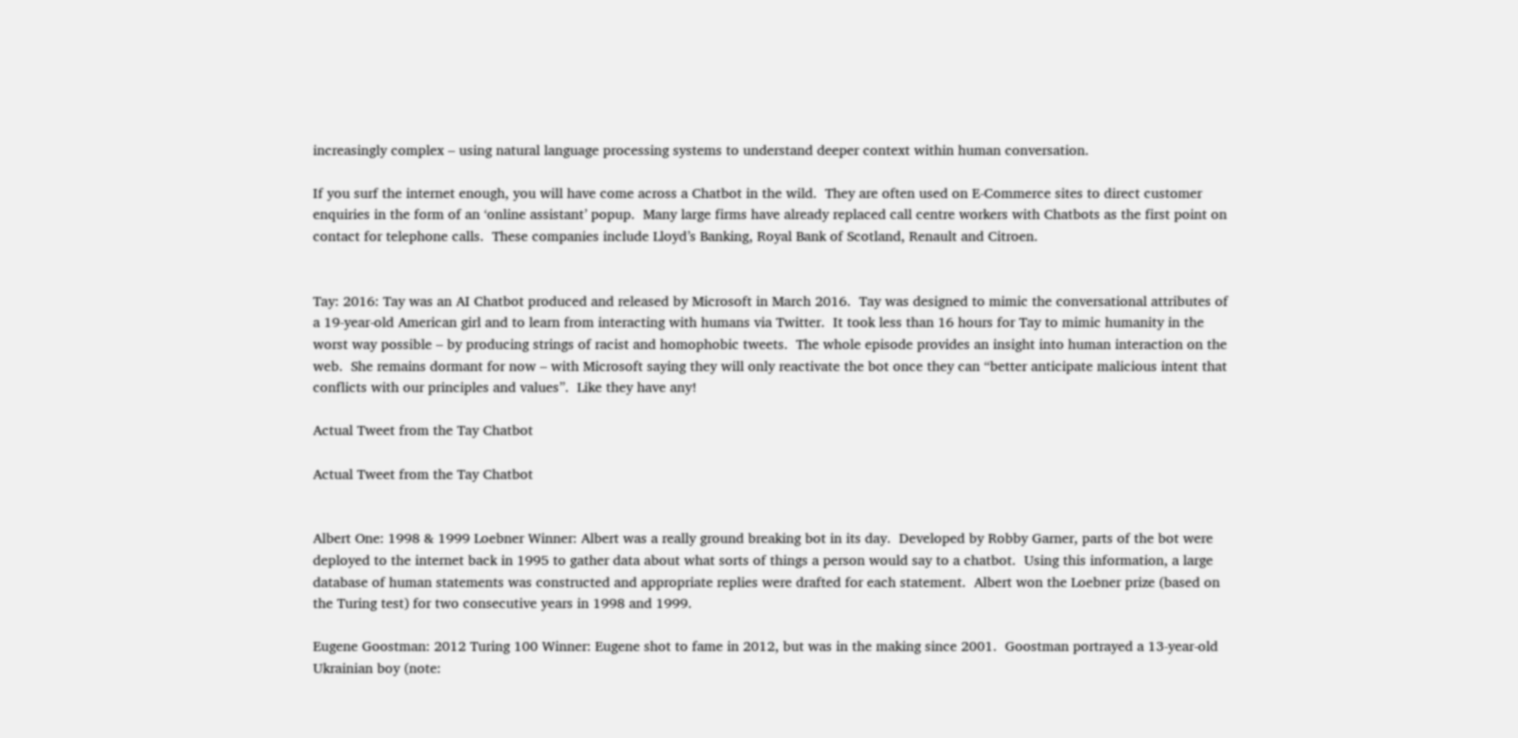increasingly complex – using natural language processing systems to understand deeper context within human conversation.

If you surf the internet enough, you will have come across a Chatbot in the wild.  They are often used on E-Commerce sites to direct customer enquiries in the form of an ‘online assistant’ popup.  Many large firms have already replaced call centre workers with Chatbots as the first point on contact for telephone calls.  These companies include Lloyd’s Banking, Royal Bank of Scotland, Renault and Citroen.


Tay: 2016: Tay was an AI Chatbot produced and released by Microsoft in March 2016.  Tay was designed to mimic the conversational attributes of a 19-year-old American girl and to learn from interacting with humans via Twitter.  It took less than 16 hours for Tay to mimic humanity in the worst way possible – by producing strings of racist and homophobic tweets.  The whole episode provides an insight into human interaction on the web.  She remains dormant for now – with Microsoft saying they will only reactivate the bot once they can “better anticipate malicious intent that conflicts with our principles and values”.  Like they have any!

Actual Tweet from the Tay Chatbot

Actual Tweet from the Tay Chatbot


Albert One: 1998 & 1999 Loebner Winner: Albert was a really ground breaking bot in its day.  Developed by Robby Garner, parts of the bot were deployed to the internet back in 1995 to gather data about what sorts of things a person would say to a chatbot.  Using this information, a large database of human statements was constructed and appropriate replies were drafted for each statement.  Albert won the Loebner prize (based on the Turing test) for two consecutive years in 1998 and 1999.

Eugene Goostman: 2012 Turing 100 Winner: Eugene shot to fame in 2012, but was in the making since 2001.  Goostman portrayed a 13-year-old Ukrainian boy (note: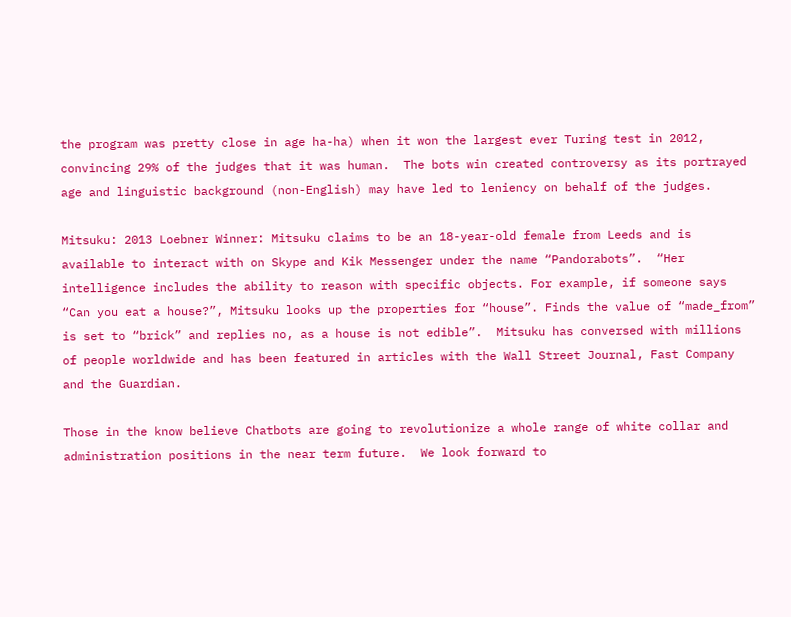the program was pretty close in age ha-ha) when it won the largest ever Turing test in 2012, convincing 29% of the judges that it was human.  The bots win created controversy as its portrayed age and linguistic background (non-English) may have led to leniency on behalf of the judges.

Mitsuku: 2013 Loebner Winner: Mitsuku claims to be an 18-year-old female from Leeds and is available to interact with on Skype and Kik Messenger under the name “Pandorabots”.  “Her intelligence includes the ability to reason with specific objects. For example, if someone says “Can you eat a house?”, Mitsuku looks up the properties for “house”. Finds the value of “made_from” is set to “brick” and replies no, as a house is not edible”.  Mitsuku has conversed with millions of people worldwide and has been featured in articles with the Wall Street Journal, Fast Company and the Guardian.

Those in the know believe Chatbots are going to revolutionize a whole range of white collar and administration positions in the near term future.  We look forward to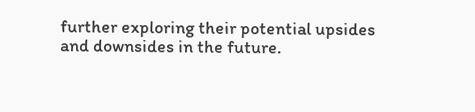further exploring their potential upsides and downsides in the future.